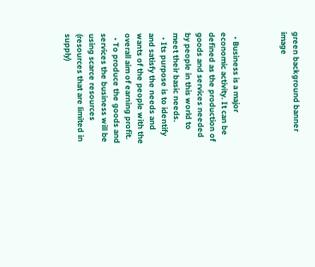green background banner image



  • Business is a major economic activity. It can be defined as the production of goods and services needed by people in this world to meet their basic needs.
  • Its purpose is to identify and satisfy the needs and wants of the people with the overall aim of earning profit.
  • To produce the goods and services the business will be using scarce resources (resources that are limited in supply)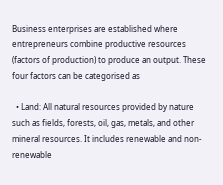Business enterprises are established where entrepreneurs combine productive resources (factors of production) to produce an output. These four factors can be categorised as

  • Land: All natural resources provided by nature such as fields, forests, oil, gas, metals, and other mineral resources. It includes renewable and non-renewable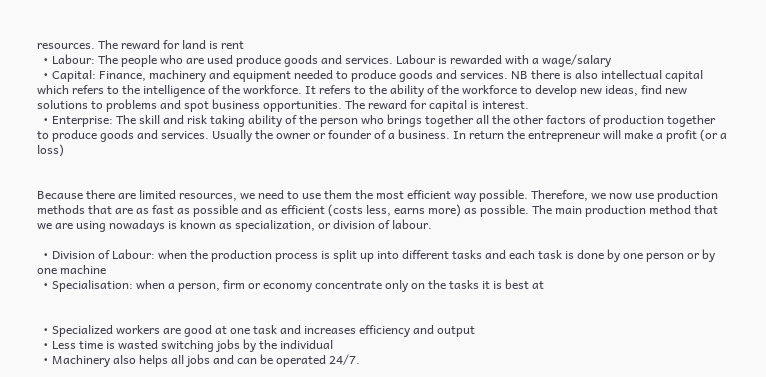resources. The reward for land is rent
  • Labour: The people who are used produce goods and services. Labour is rewarded with a wage/salary
  • Capital: Finance, machinery and equipment needed to produce goods and services. NB there is also intellectual capital which refers to the intelligence of the workforce. It refers to the ability of the workforce to develop new ideas, find new solutions to problems and spot business opportunities. The reward for capital is interest.
  • Enterprise: The skill and risk taking ability of the person who brings together all the other factors of production together to produce goods and services. Usually the owner or founder of a business. In return the entrepreneur will make a profit (or a loss)


Because there are limited resources, we need to use them the most efficient way possible. Therefore, we now use production methods that are as fast as possible and as efficient (costs less, earns more) as possible. The main production method that we are using nowadays is known as specialization, or division of labour.

  • Division of Labour: when the production process is split up into different tasks and each task is done by one person or by one machine
  • Specialisation: when a person, firm or economy concentrate only on the tasks it is best at


  • Specialized workers are good at one task and increases efficiency and output
  • Less time is wasted switching jobs by the individual
  • Machinery also helps all jobs and can be operated 24/7.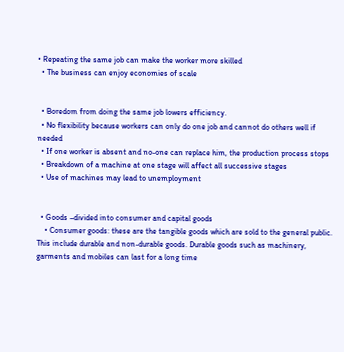• Repeating the same job can make the worker more skilled
  • The business can enjoy economies of scale


  • Boredom from doing the same job lowers efficiency.
  • No flexibility because workers can only do one job and cannot do others well if needed
  • If one worker is absent and no-one can replace him, the production process stops
  • Breakdown of a machine at one stage will affect all successive stages
  • Use of machines may lead to unemployment


  • Goods –divided into consumer and capital goods
    • Consumer goods: these are the tangible goods which are sold to the general public. This include durable and non-durable goods. Durable goods such as machinery, garments and mobiles can last for a long time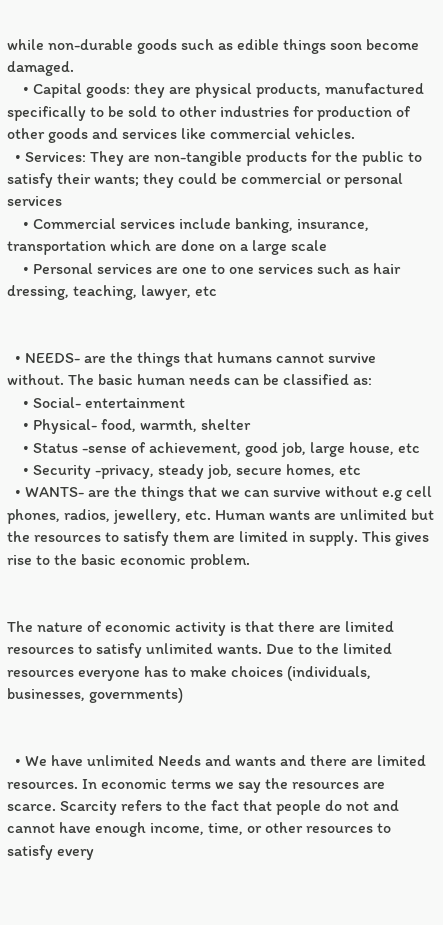while non-durable goods such as edible things soon become damaged.
    • Capital goods: they are physical products, manufactured specifically to be sold to other industries for production of other goods and services like commercial vehicles.
  • Services: They are non-tangible products for the public to satisfy their wants; they could be commercial or personal services
    • Commercial services include banking, insurance, transportation which are done on a large scale
    • Personal services are one to one services such as hair dressing, teaching, lawyer, etc


  • NEEDS- are the things that humans cannot survive without. The basic human needs can be classified as:
    • Social- entertainment
    • Physical- food, warmth, shelter
    • Status -sense of achievement, good job, large house, etc
    • Security -privacy, steady job, secure homes, etc
  • WANTS- are the things that we can survive without e.g cell phones, radios, jewellery, etc. Human wants are unlimited but the resources to satisfy them are limited in supply. This gives rise to the basic economic problem.


The nature of economic activity is that there are limited resources to satisfy unlimited wants. Due to the limited resources everyone has to make choices (individuals, businesses, governments)


  • We have unlimited Needs and wants and there are limited resources. In economic terms we say the resources are scarce. Scarcity refers to the fact that people do not and cannot have enough income, time, or other resources to satisfy every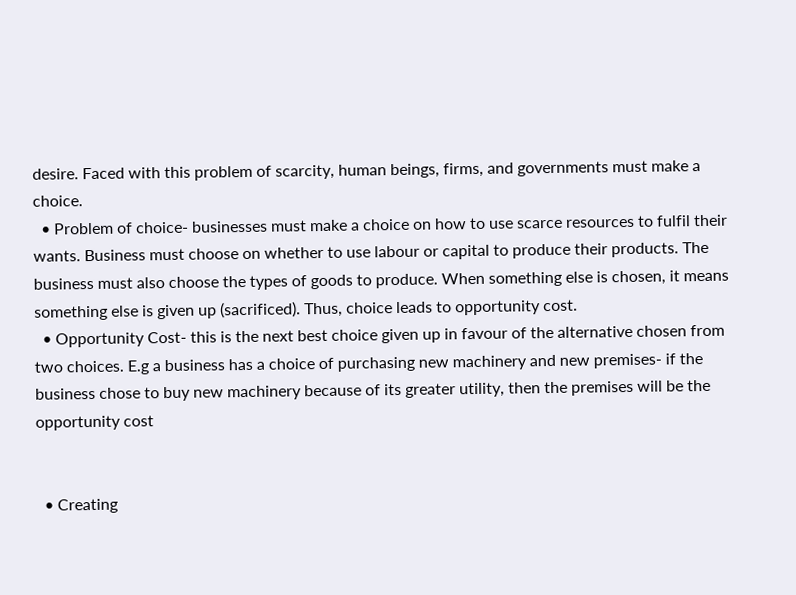desire. Faced with this problem of scarcity, human beings, firms, and governments must make a choice.
  • Problem of choice- businesses must make a choice on how to use scarce resources to fulfil their wants. Business must choose on whether to use labour or capital to produce their products. The business must also choose the types of goods to produce. When something else is chosen, it means something else is given up (sacrificed). Thus, choice leads to opportunity cost.
  • Opportunity Cost- this is the next best choice given up in favour of the alternative chosen from two choices. E.g a business has a choice of purchasing new machinery and new premises- if the business chose to buy new machinery because of its greater utility, then the premises will be the opportunity cost


  • Creating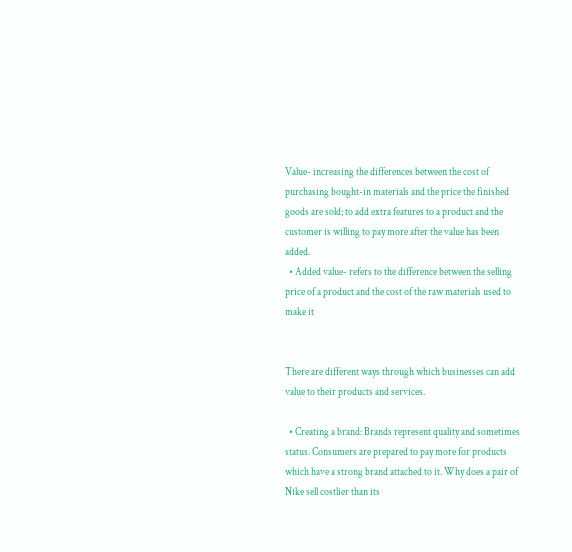Value- increasing the differences between the cost of purchasing bought-in materials and the price the finished goods are sold; to add extra features to a product and the customer is willing to pay more after the value has been added.
  • Added value- refers to the difference between the selling price of a product and the cost of the raw materials used to make it


There are different ways through which businesses can add value to their products and services.

  • Creating a brand: Brands represent quality and sometimes status. Consumers are prepared to pay more for products which have a strong brand attached to it. Why does a pair of Nike sell costlier than its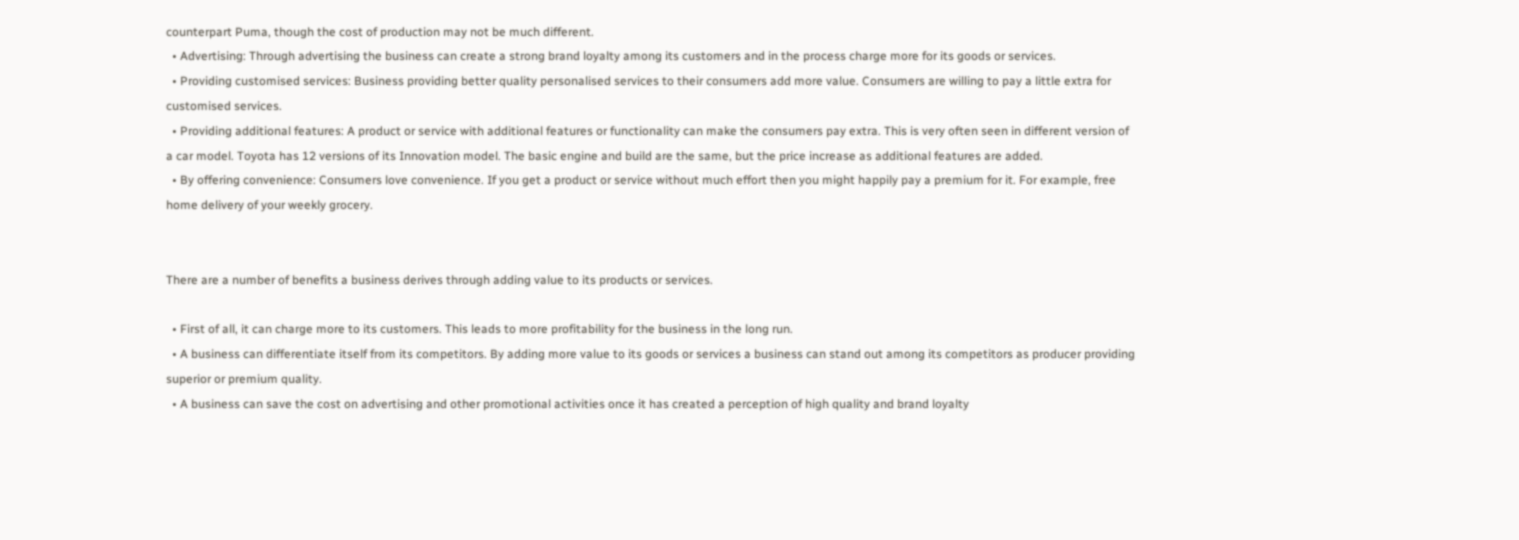counterpart Puma, though the cost of production may not be much different.
  • Advertising: Through advertising the business can create a strong brand loyalty among its customers and in the process charge more for its goods or services.
  • Providing customised services: Business providing better quality personalised services to their consumers add more value. Consumers are willing to pay a little extra for customised services.
  • Providing additional features: A product or service with additional features or functionality can make the consumers pay extra. This is very often seen in different version of a car model. Toyota has 12 versions of its Innovation model. The basic engine and build are the same, but the price increase as additional features are added.
  • By offering convenience: Consumers love convenience. If you get a product or service without much effort then you might happily pay a premium for it. For example, free home delivery of your weekly grocery.


There are a number of benefits a business derives through adding value to its products or services.

  • First of all, it can charge more to its customers. This leads to more profitability for the business in the long run.
  • A business can differentiate itself from its competitors. By adding more value to its goods or services a business can stand out among its competitors as producer providing superior or premium quality.
  • A business can save the cost on advertising and other promotional activities once it has created a perception of high quality and brand loyalty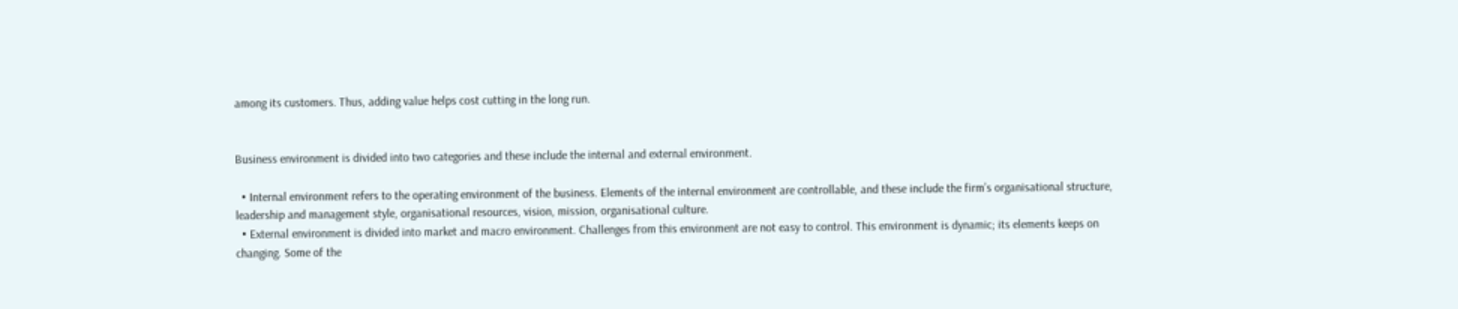among its customers. Thus, adding value helps cost cutting in the long run.


Business environment is divided into two categories and these include the internal and external environment.

  • Internal environment refers to the operating environment of the business. Elements of the internal environment are controllable, and these include the firm’s organisational structure, leadership and management style, organisational resources, vision, mission, organisational culture.
  • External environment is divided into market and macro environment. Challenges from this environment are not easy to control. This environment is dynamic; its elements keeps on changing. Some of the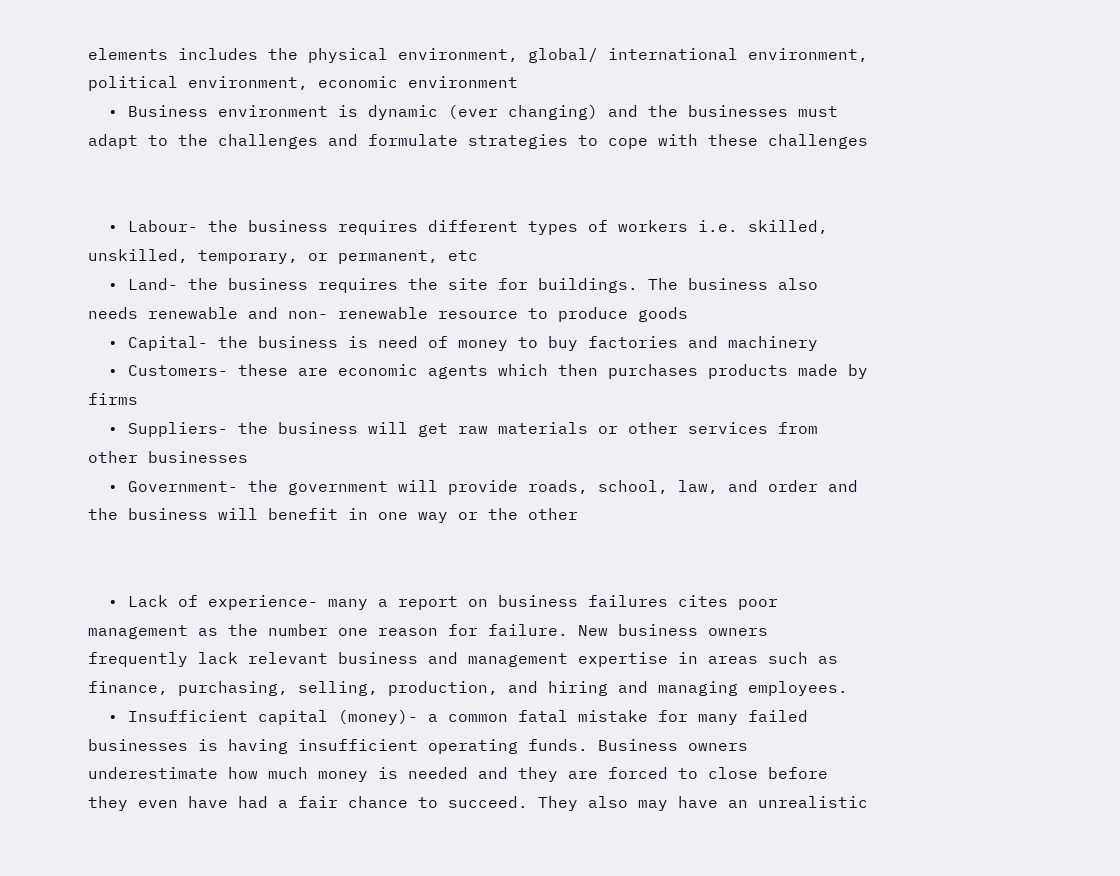elements includes the physical environment, global/ international environment, political environment, economic environment
  • Business environment is dynamic (ever changing) and the businesses must adapt to the challenges and formulate strategies to cope with these challenges


  • Labour- the business requires different types of workers i.e. skilled, unskilled, temporary, or permanent, etc
  • Land- the business requires the site for buildings. The business also needs renewable and non- renewable resource to produce goods
  • Capital- the business is need of money to buy factories and machinery
  • Customers- these are economic agents which then purchases products made by firms
  • Suppliers- the business will get raw materials or other services from other businesses
  • Government- the government will provide roads, school, law, and order and the business will benefit in one way or the other


  • Lack of experience- many a report on business failures cites poor management as the number one reason for failure. New business owners frequently lack relevant business and management expertise in areas such as finance, purchasing, selling, production, and hiring and managing employees.
  • Insufficient capital (money)- a common fatal mistake for many failed businesses is having insufficient operating funds. Business owners underestimate how much money is needed and they are forced to close before they even have had a fair chance to succeed. They also may have an unrealistic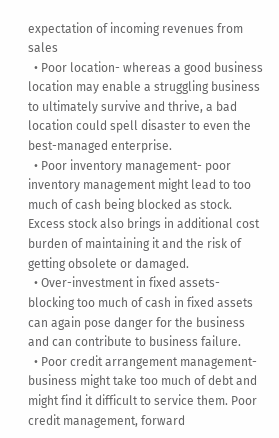expectation of incoming revenues from sales
  • Poor location- whereas a good business location may enable a struggling business to ultimately survive and thrive, a bad location could spell disaster to even the best-managed enterprise.
  • Poor inventory management- poor inventory management might lead to too much of cash being blocked as stock. Excess stock also brings in additional cost burden of maintaining it and the risk of getting obsolete or damaged.
  • Over-investment in fixed assets- blocking too much of cash in fixed assets can again pose danger for the business and can contribute to business failure.
  • Poor credit arrangement management- business might take too much of debt and might find it difficult to service them. Poor credit management, forward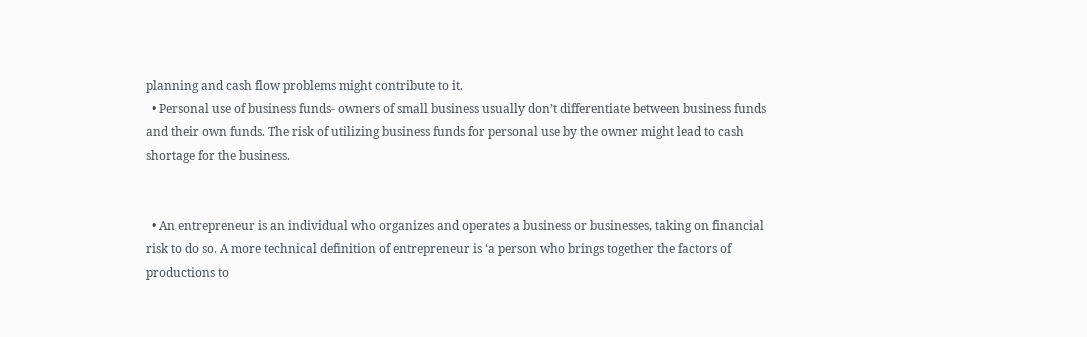planning and cash flow problems might contribute to it.
  • Personal use of business funds- owners of small business usually don’t differentiate between business funds and their own funds. The risk of utilizing business funds for personal use by the owner might lead to cash shortage for the business.


  • An entrepreneur is an individual who organizes and operates a business or businesses, taking on financial risk to do so. A more technical definition of entrepreneur is ‘a person who brings together the factors of productions to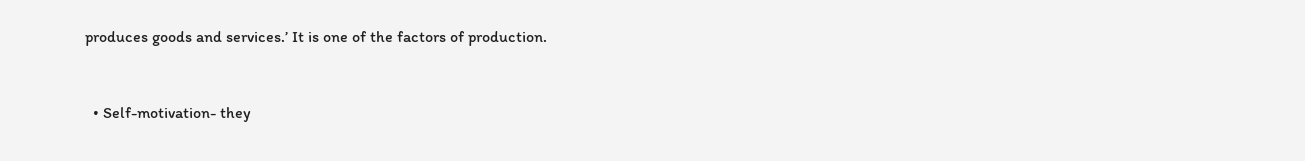produces goods and services.’ It is one of the factors of production.


  • Self-motivation- they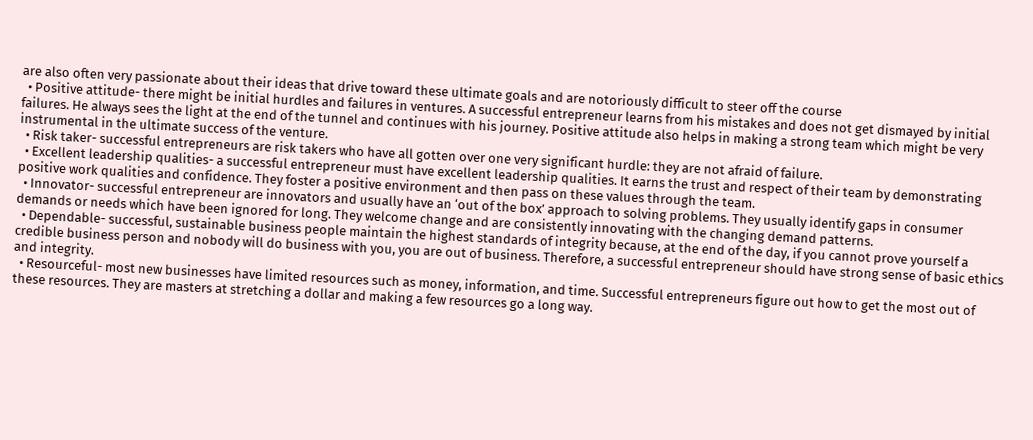are also often very passionate about their ideas that drive toward these ultimate goals and are notoriously difficult to steer off the course
  • Positive attitude- there might be initial hurdles and failures in ventures. A successful entrepreneur learns from his mistakes and does not get dismayed by initial failures. He always sees the light at the end of the tunnel and continues with his journey. Positive attitude also helps in making a strong team which might be very instrumental in the ultimate success of the venture.
  • Risk taker- successful entrepreneurs are risk takers who have all gotten over one very significant hurdle: they are not afraid of failure.
  • Excellent leadership qualities- a successful entrepreneur must have excellent leadership qualities. It earns the trust and respect of their team by demonstrating positive work qualities and confidence. They foster a positive environment and then pass on these values through the team.
  • Innovator- successful entrepreneur are innovators and usually have an ‘out of the box’ approach to solving problems. They usually identify gaps in consumer demands or needs which have been ignored for long. They welcome change and are consistently innovating with the changing demand patterns.
  • Dependable- successful, sustainable business people maintain the highest standards of integrity because, at the end of the day, if you cannot prove yourself a credible business person and nobody will do business with you, you are out of business. Therefore, a successful entrepreneur should have strong sense of basic ethics and integrity.
  • Resourceful- most new businesses have limited resources such as money, information, and time. Successful entrepreneurs figure out how to get the most out of these resources. They are masters at stretching a dollar and making a few resources go a long way.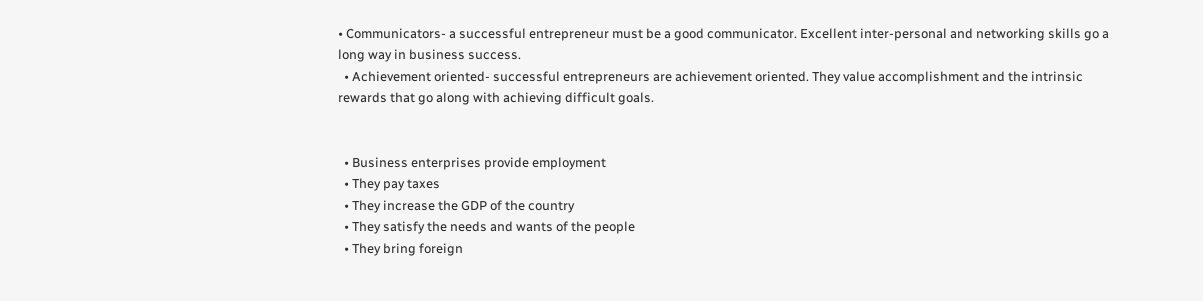• Communicators- a successful entrepreneur must be a good communicator. Excellent inter-personal and networking skills go a long way in business success.
  • Achievement oriented- successful entrepreneurs are achievement oriented. They value accomplishment and the intrinsic rewards that go along with achieving difficult goals.


  • Business enterprises provide employment
  • They pay taxes
  • They increase the GDP of the country
  • They satisfy the needs and wants of the people
  • They bring foreign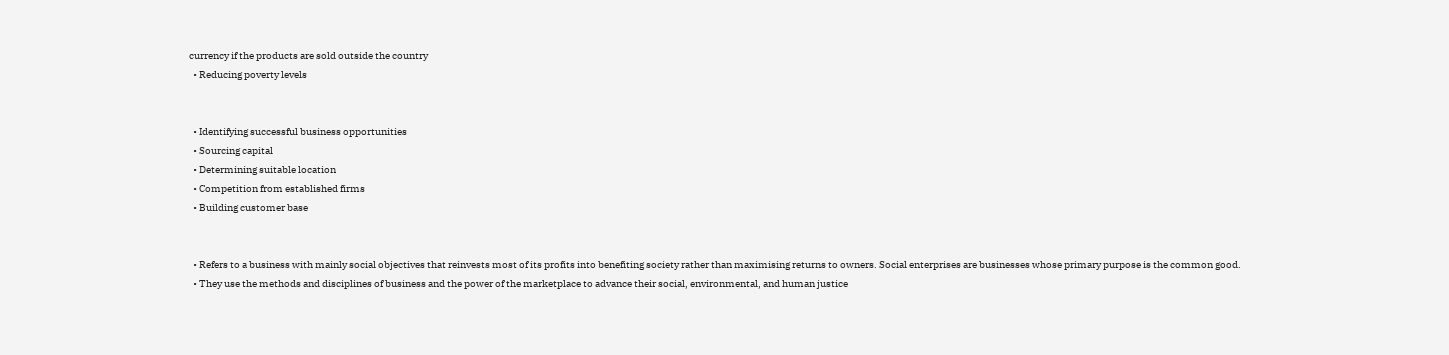currency if the products are sold outside the country
  • Reducing poverty levels


  • Identifying successful business opportunities
  • Sourcing capital
  • Determining suitable location
  • Competition from established firms
  • Building customer base


  • Refers to a business with mainly social objectives that reinvests most of its profits into benefiting society rather than maximising returns to owners. Social enterprises are businesses whose primary purpose is the common good.
  • They use the methods and disciplines of business and the power of the marketplace to advance their social, environmental, and human justice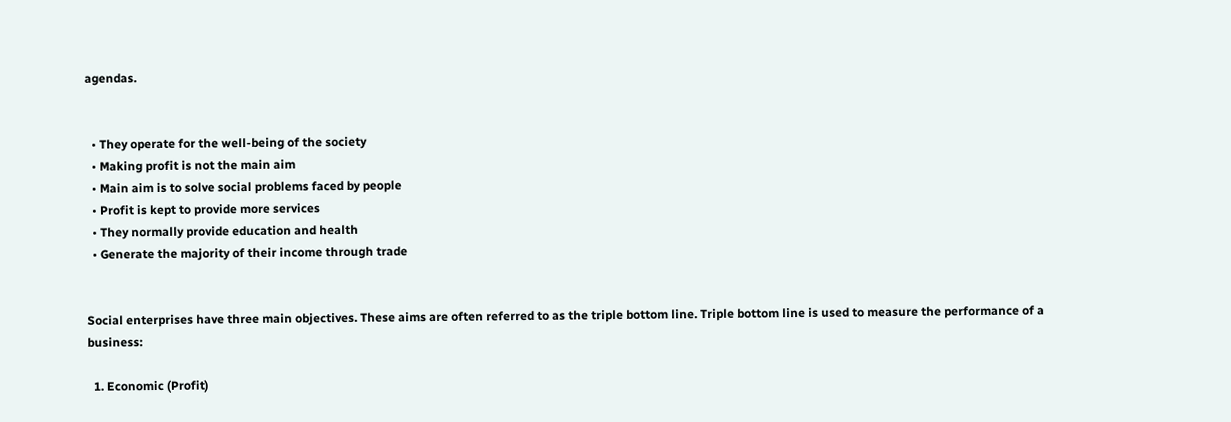agendas.


  • They operate for the well-being of the society
  • Making profit is not the main aim
  • Main aim is to solve social problems faced by people
  • Profit is kept to provide more services
  • They normally provide education and health
  • Generate the majority of their income through trade


Social enterprises have three main objectives. These aims are often referred to as the triple bottom line. Triple bottom line is used to measure the performance of a business:

  1. Economic (Profit)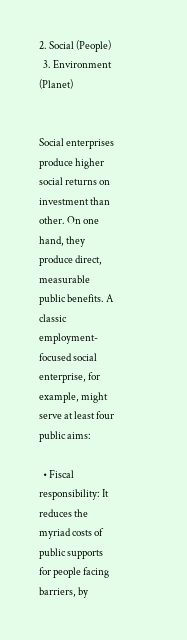2. Social (People)
  3. Environment (Planet)


Social enterprises produce higher social returns on investment than other. On one hand, they produce direct, measurable public benefits. A classic employment-focused social enterprise, for example, might serve at least four public aims:

  • Fiscal responsibility: It reduces the myriad costs of public supports for people facing barriers, by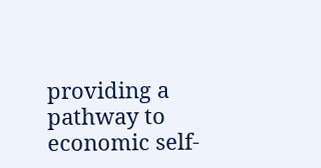providing a pathway to economic self-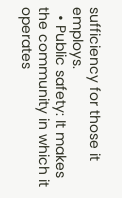sufficiency for those it employs.
  • Public safety: It makes the community in which it operates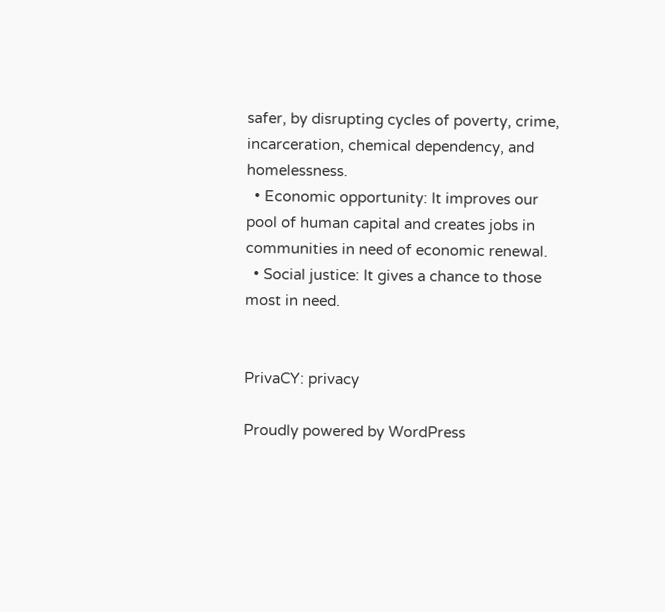safer, by disrupting cycles of poverty, crime, incarceration, chemical dependency, and homelessness.
  • Economic opportunity: It improves our pool of human capital and creates jobs in communities in need of economic renewal.
  • Social justice: It gives a chance to those most in need.


PrivaCY: privacy

Proudly powered by WordPress